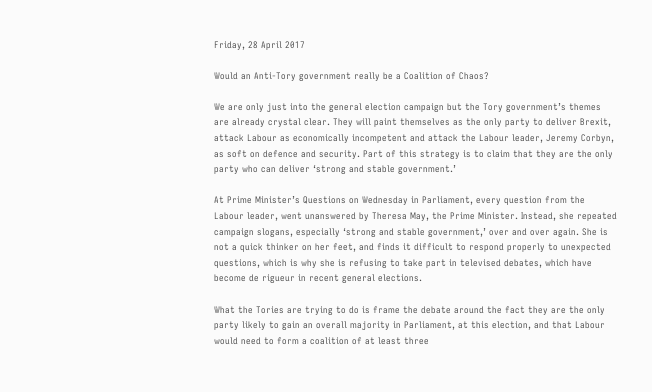Friday, 28 April 2017

Would an Anti-Tory government really be a Coalition of Chaos?

We are only just into the general election campaign but the Tory government’s themes are already crystal clear. They will paint themselves as the only party to deliver Brexit, attack Labour as economically incompetent and attack the Labour leader, Jeremy Corbyn, as soft on defence and security. Part of this strategy is to claim that they are the only party who can deliver ‘strong and stable government.’

At Prime Minister’s Questions on Wednesday in Parliament, every question from the Labour leader, went unanswered by Theresa May, the Prime Minister. Instead, she repeated campaign slogans, especially ‘strong and stable government,’ over and over again. She is not a quick thinker on her feet, and finds it difficult to respond properly to unexpected questions, which is why she is refusing to take part in televised debates, which have become de rigueur in recent general elections.

What the Tories are trying to do is frame the debate around the fact they are the only party likely to gain an overall majority in Parliament, at this election, and that Labour would need to form a coalition of at least three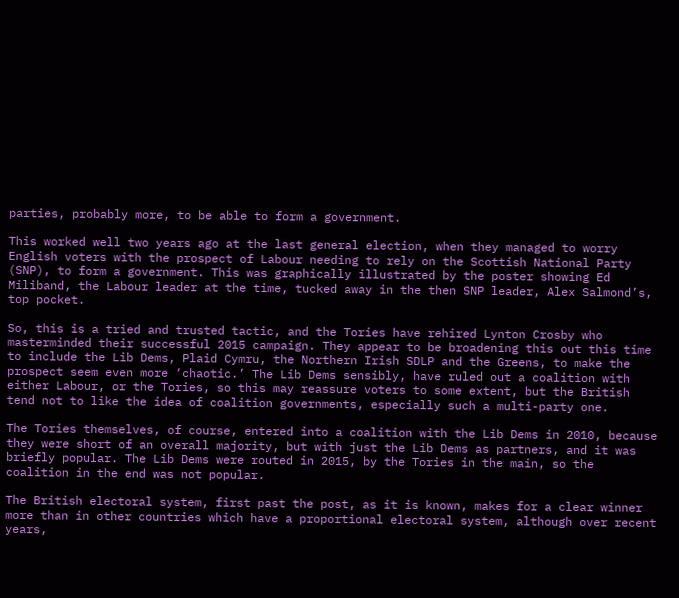parties, probably more, to be able to form a government.

This worked well two years ago at the last general election, when they managed to worry English voters with the prospect of Labour needing to rely on the Scottish National Party (SNP), to form a government. This was graphically illustrated by the poster showing Ed Miliband, the Labour leader at the time, tucked away in the then SNP leader, Alex Salmond’s, top pocket.

So, this is a tried and trusted tactic, and the Tories have rehired Lynton Crosby who masterminded their successful 2015 campaign. They appear to be broadening this out this time to include the Lib Dems, Plaid Cymru, the Northern Irish SDLP and the Greens, to make the prospect seem even more ‘chaotic.’ The Lib Dems sensibly, have ruled out a coalition with either Labour, or the Tories, so this may reassure voters to some extent, but the British tend not to like the idea of coalition governments, especially such a multi-party one.

The Tories themselves, of course, entered into a coalition with the Lib Dems in 2010, because they were short of an overall majority, but with just the Lib Dems as partners, and it was briefly popular. The Lib Dems were routed in 2015, by the Tories in the main, so the coalition in the end was not popular.

The British electoral system, first past the post, as it is known, makes for a clear winner more than in other countries which have a proportional electoral system, although over recent years,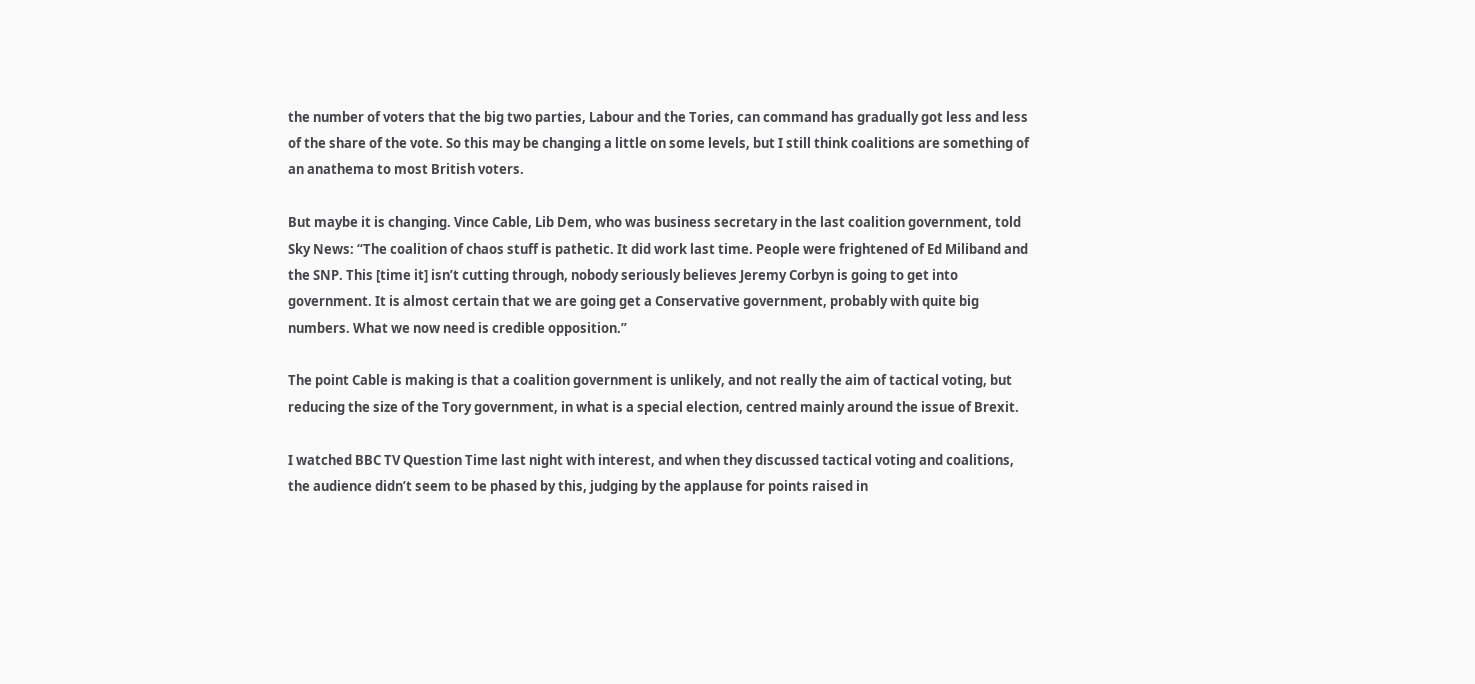the number of voters that the big two parties, Labour and the Tories, can command has gradually got less and less of the share of the vote. So this may be changing a little on some levels, but I still think coalitions are something of an anathema to most British voters.

But maybe it is changing. Vince Cable, Lib Dem, who was business secretary in the last coalition government, told Sky News: “The coalition of chaos stuff is pathetic. It did work last time. People were frightened of Ed Miliband and the SNP. This [time it] isn’t cutting through, nobody seriously believes Jeremy Corbyn is going to get into government. It is almost certain that we are going get a Conservative government, probably with quite big numbers. What we now need is credible opposition.”

The point Cable is making is that a coalition government is unlikely, and not really the aim of tactical voting, but reducing the size of the Tory government, in what is a special election, centred mainly around the issue of Brexit.

I watched BBC TV Question Time last night with interest, and when they discussed tactical voting and coalitions, the audience didn’t seem to be phased by this, judging by the applause for points raised in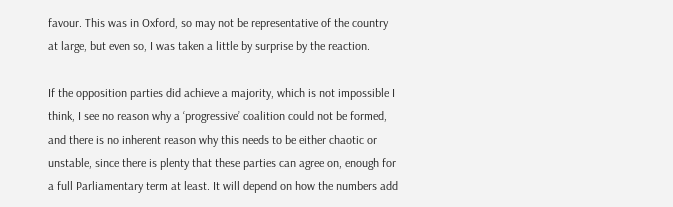favour. This was in Oxford, so may not be representative of the country at large, but even so, I was taken a little by surprise by the reaction.

If the opposition parties did achieve a majority, which is not impossible I think, I see no reason why a ‘progressive’ coalition could not be formed, and there is no inherent reason why this needs to be either chaotic or unstable, since there is plenty that these parties can agree on, enough for a full Parliamentary term at least. It will depend on how the numbers add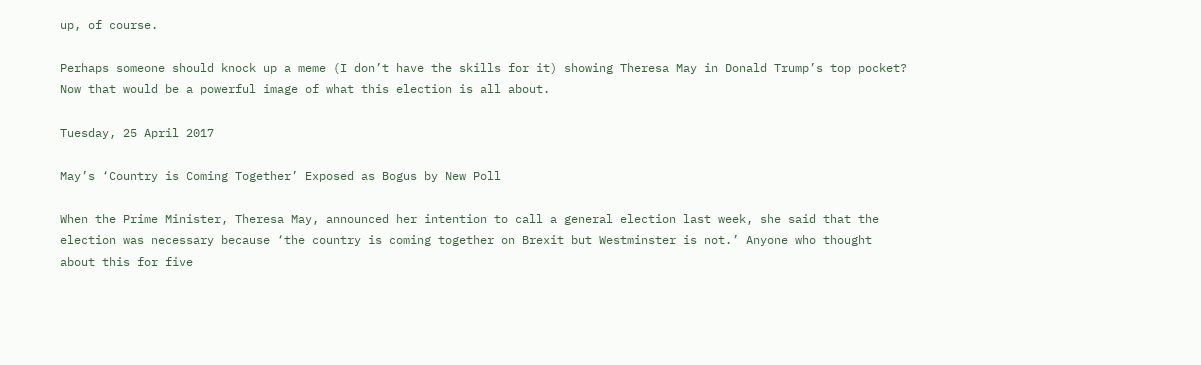up, of course.

Perhaps someone should knock up a meme (I don’t have the skills for it) showing Theresa May in Donald Trump’s top pocket? Now that would be a powerful image of what this election is all about.

Tuesday, 25 April 2017

May’s ‘Country is Coming Together’ Exposed as Bogus by New Poll

When the Prime Minister, Theresa May, announced her intention to call a general election last week, she said that the election was necessary because ‘the country is coming together on Brexit but Westminster is not.’ Anyone who thought about this for five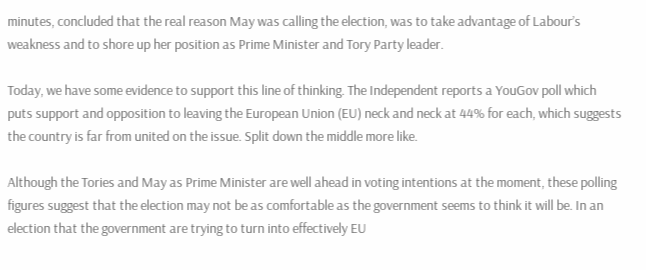minutes, concluded that the real reason May was calling the election, was to take advantage of Labour’s weakness and to shore up her position as Prime Minister and Tory Party leader.

Today, we have some evidence to support this line of thinking. The Independent reports a YouGov poll which puts support and opposition to leaving the European Union (EU) neck and neck at 44% for each, which suggests the country is far from united on the issue. Split down the middle more like.

Although the Tories and May as Prime Minister are well ahead in voting intentions at the moment, these polling figures suggest that the election may not be as comfortable as the government seems to think it will be. In an election that the government are trying to turn into effectively EU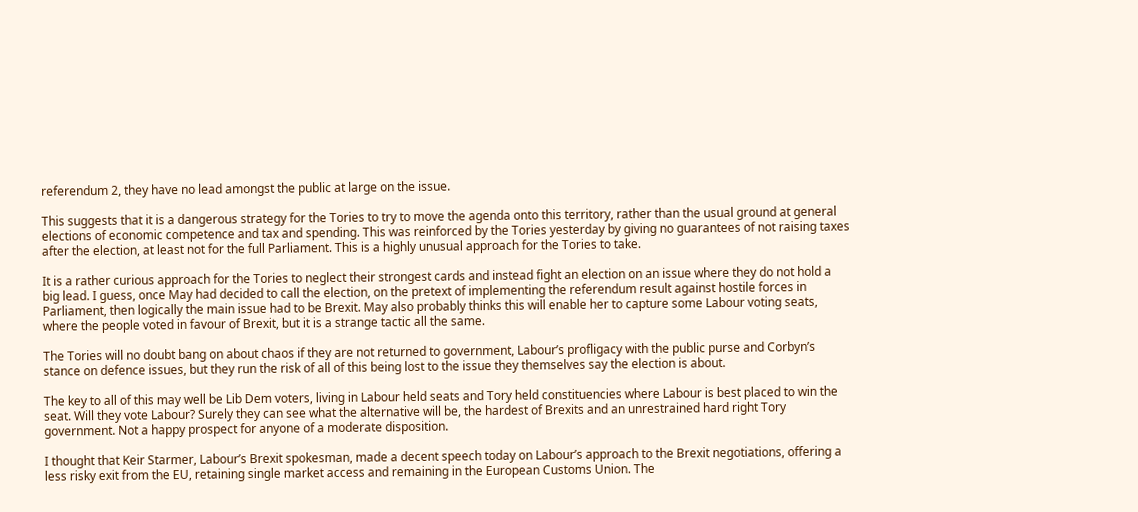referendum 2, they have no lead amongst the public at large on the issue.

This suggests that it is a dangerous strategy for the Tories to try to move the agenda onto this territory, rather than the usual ground at general elections of economic competence and tax and spending. This was reinforced by the Tories yesterday by giving no guarantees of not raising taxes after the election, at least not for the full Parliament. This is a highly unusual approach for the Tories to take.

It is a rather curious approach for the Tories to neglect their strongest cards and instead fight an election on an issue where they do not hold a big lead. I guess, once May had decided to call the election, on the pretext of implementing the referendum result against hostile forces in Parliament, then logically the main issue had to be Brexit. May also probably thinks this will enable her to capture some Labour voting seats, where the people voted in favour of Brexit, but it is a strange tactic all the same.

The Tories will no doubt bang on about chaos if they are not returned to government, Labour’s profligacy with the public purse and Corbyn’s stance on defence issues, but they run the risk of all of this being lost to the issue they themselves say the election is about.

The key to all of this may well be Lib Dem voters, living in Labour held seats and Tory held constituencies where Labour is best placed to win the seat. Will they vote Labour? Surely they can see what the alternative will be, the hardest of Brexits and an unrestrained hard right Tory government. Not a happy prospect for anyone of a moderate disposition.

I thought that Keir Starmer, Labour’s Brexit spokesman, made a decent speech today on Labour’s approach to the Brexit negotiations, offering a less risky exit from the EU, retaining single market access and remaining in the European Customs Union. The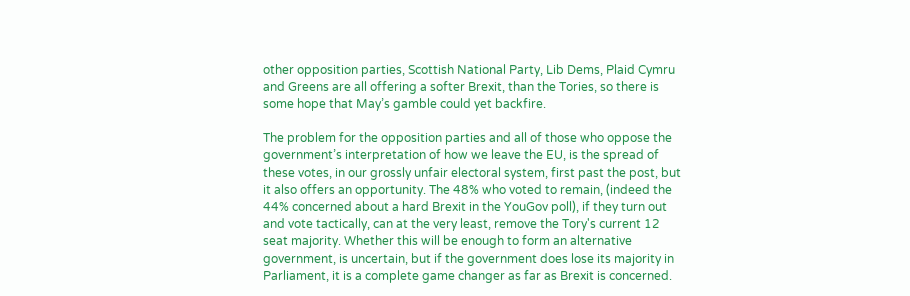other opposition parties, Scottish National Party, Lib Dems, Plaid Cymru and Greens are all offering a softer Brexit, than the Tories, so there is some hope that May’s gamble could yet backfire.

The problem for the opposition parties and all of those who oppose the government’s interpretation of how we leave the EU, is the spread of these votes, in our grossly unfair electoral system, first past the post, but it also offers an opportunity. The 48% who voted to remain, (indeed the 44% concerned about a hard Brexit in the YouGov poll), if they turn out and vote tactically, can at the very least, remove the Tory's current 12 seat majority. Whether this will be enough to form an alternative government, is uncertain, but if the government does lose its majority in Parliament, it is a complete game changer as far as Brexit is concerned.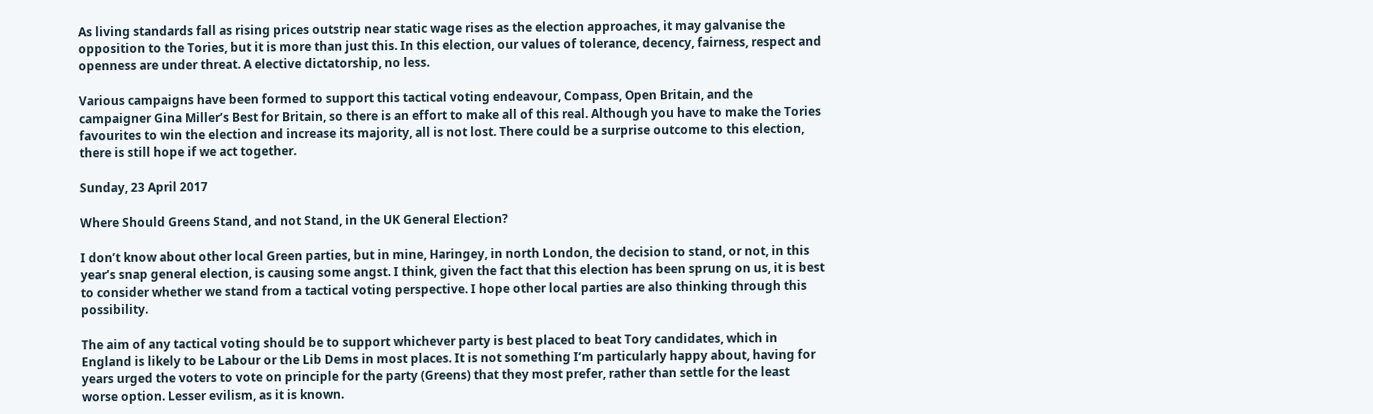As living standards fall as rising prices outstrip near static wage rises as the election approaches, it may galvanise the opposition to the Tories, but it is more than just this. In this election, our values of tolerance, decency, fairness, respect and openness are under threat. A elective dictatorship, no less.

Various campaigns have been formed to support this tactical voting endeavour, Compass, Open Britain, and the campaigner Gina Miller’s Best for Britain, so there is an effort to make all of this real. Although you have to make the Tories favourites to win the election and increase its majority, all is not lost. There could be a surprise outcome to this election, there is still hope if we act together.

Sunday, 23 April 2017

Where Should Greens Stand, and not Stand, in the UK General Election?

I don’t know about other local Green parties, but in mine, Haringey, in north London, the decision to stand, or not, in this year’s snap general election, is causing some angst. I think, given the fact that this election has been sprung on us, it is best to consider whether we stand from a tactical voting perspective. I hope other local parties are also thinking through this possibility.

The aim of any tactical voting should be to support whichever party is best placed to beat Tory candidates, which in England is likely to be Labour or the Lib Dems in most places. It is not something I’m particularly happy about, having for years urged the voters to vote on principle for the party (Greens) that they most prefer, rather than settle for the least worse option. Lesser evilism, as it is known.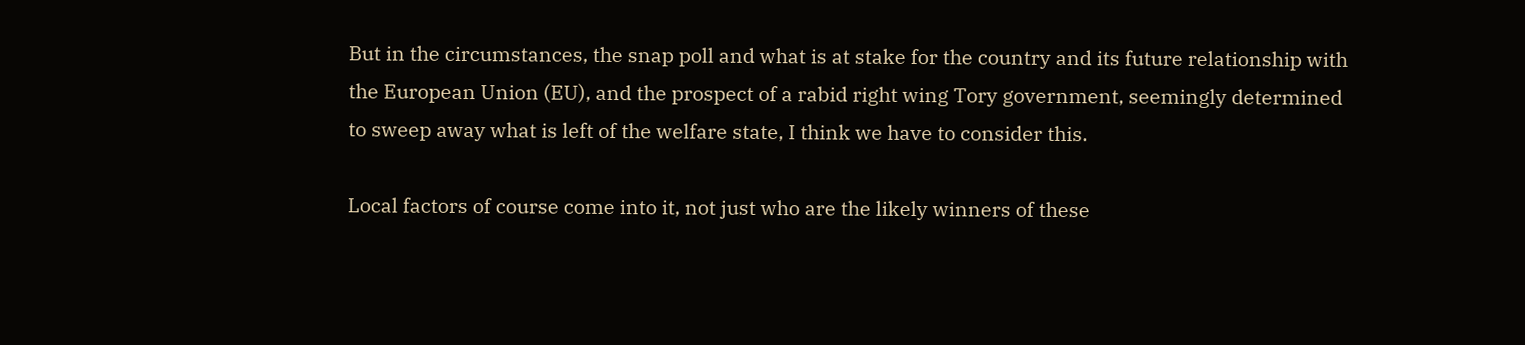But in the circumstances, the snap poll and what is at stake for the country and its future relationship with the European Union (EU), and the prospect of a rabid right wing Tory government, seemingly determined to sweep away what is left of the welfare state, I think we have to consider this.

Local factors of course come into it, not just who are the likely winners of these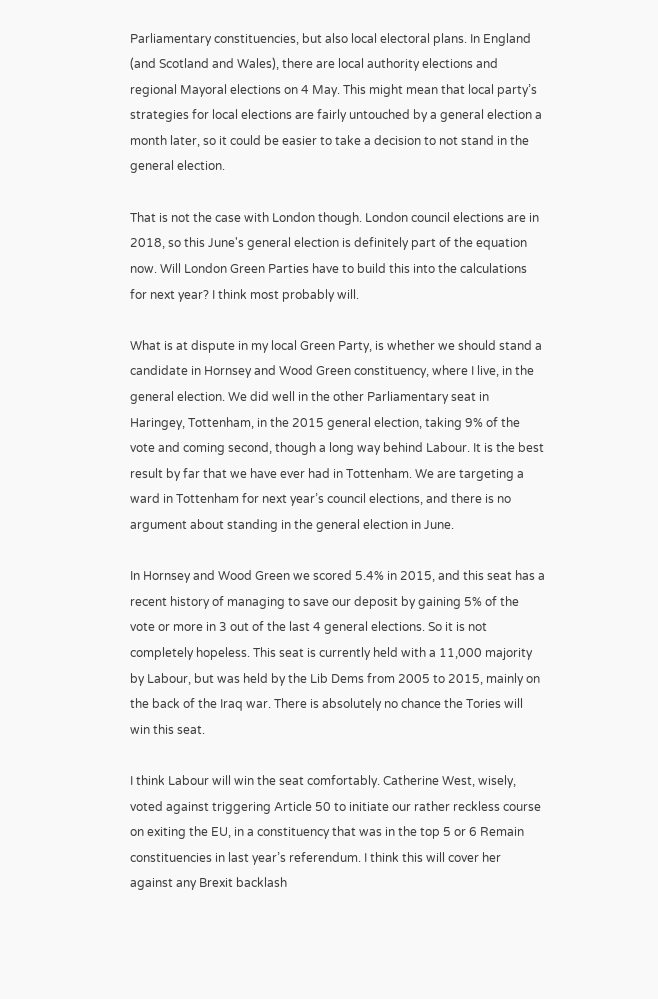Parliamentary constituencies, but also local electoral plans. In England (and Scotland and Wales), there are local authority elections and regional Mayoral elections on 4 May. This might mean that local party’s strategies for local elections are fairly untouched by a general election a month later, so it could be easier to take a decision to not stand in the general election.

That is not the case with London though. London council elections are in 2018, so this June's general election is definitely part of the equation now. Will London Green Parties have to build this into the calculations for next year? I think most probably will.

What is at dispute in my local Green Party, is whether we should stand a candidate in Hornsey and Wood Green constituency, where I live, in the general election. We did well in the other Parliamentary seat in Haringey, Tottenham, in the 2015 general election, taking 9% of the vote and coming second, though a long way behind Labour. It is the best result by far that we have ever had in Tottenham. We are targeting a ward in Tottenham for next year’s council elections, and there is no argument about standing in the general election in June.

In Hornsey and Wood Green we scored 5.4% in 2015, and this seat has a recent history of managing to save our deposit by gaining 5% of the vote or more in 3 out of the last 4 general elections. So it is not completely hopeless. This seat is currently held with a 11,000 majority by Labour, but was held by the Lib Dems from 2005 to 2015, mainly on the back of the Iraq war. There is absolutely no chance the Tories will win this seat.

I think Labour will win the seat comfortably. Catherine West, wisely, voted against triggering Article 50 to initiate our rather reckless course on exiting the EU, in a constituency that was in the top 5 or 6 Remain constituencies in last year’s referendum. I think this will cover her against any Brexit backlash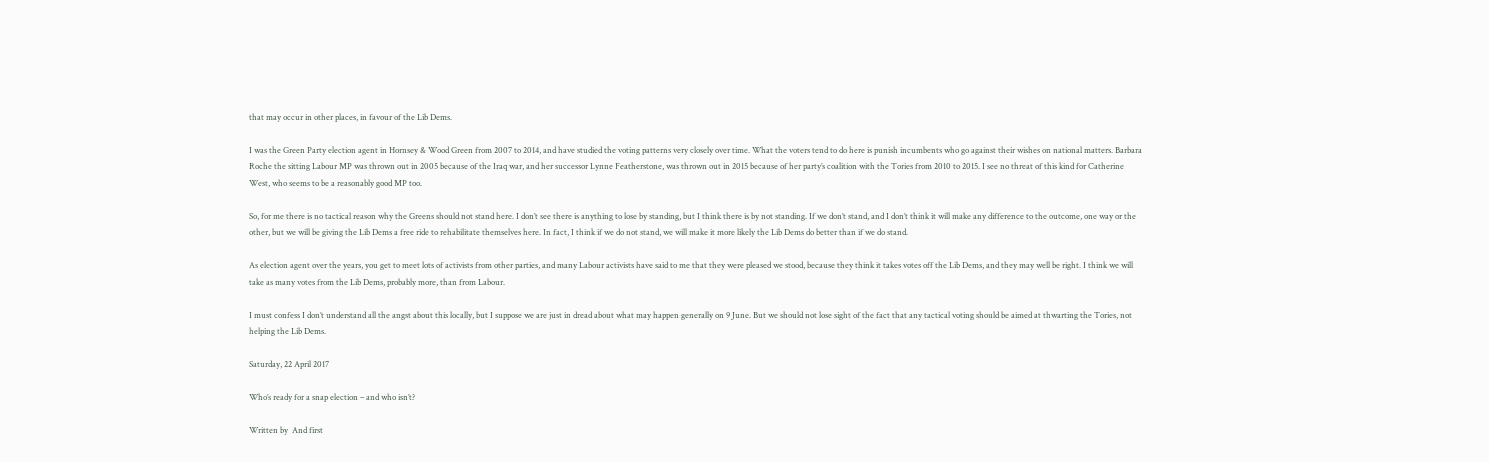that may occur in other places, in favour of the Lib Dems.

I was the Green Party election agent in Hornsey & Wood Green from 2007 to 2014, and have studied the voting patterns very closely over time. What the voters tend to do here is punish incumbents who go against their wishes on national matters. Barbara Roche the sitting Labour MP was thrown out in 2005 because of the Iraq war, and her successor Lynne Featherstone, was thrown out in 2015 because of her party’s coalition with the Tories from 2010 to 2015. I see no threat of this kind for Catherine West, who seems to be a reasonably good MP too.

So, for me there is no tactical reason why the Greens should not stand here. I don’t see there is anything to lose by standing, but I think there is by not standing. If we don’t stand, and I don’t think it will make any difference to the outcome, one way or the other, but we will be giving the Lib Dems a free ride to rehabilitate themselves here. In fact, I think if we do not stand, we will make it more likely the Lib Dems do better than if we do stand.

As election agent over the years, you get to meet lots of activists from other parties, and many Labour activists have said to me that they were pleased we stood, because they think it takes votes off the Lib Dems, and they may well be right. I think we will take as many votes from the Lib Dems, probably more, than from Labour.

I must confess I don’t understand all the angst about this locally, but I suppose we are just in dread about what may happen generally on 9 June. But we should not lose sight of the fact that any tactical voting should be aimed at thwarting the Tories, not helping the Lib Dems.

Saturday, 22 April 2017

Who’s ready for a snap election – and who isn’t?

Written by  And first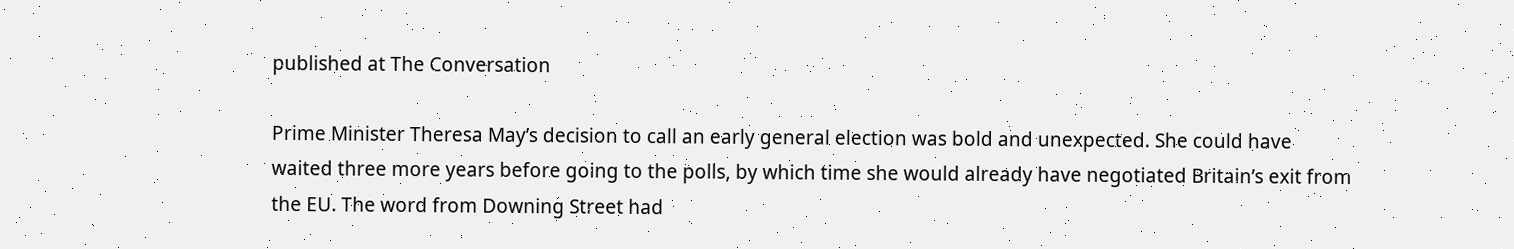published at The Conversation

Prime Minister Theresa May’s decision to call an early general election was bold and unexpected. She could have waited three more years before going to the polls, by which time she would already have negotiated Britain’s exit from the EU. The word from Downing Street had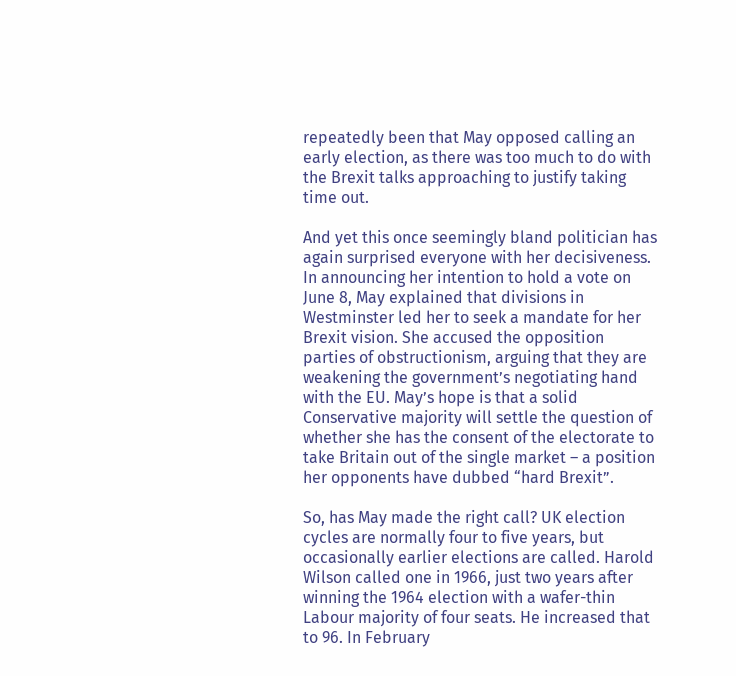repeatedly been that May opposed calling an early election, as there was too much to do with the Brexit talks approaching to justify taking time out.

And yet this once seemingly bland politician has again surprised everyone with her decisiveness. In announcing her intention to hold a vote on June 8, May explained that divisions in Westminster led her to seek a mandate for her Brexit vision. She accused the opposition parties of obstructionism, arguing that they are weakening the government’s negotiating hand with the EU. May’s hope is that a solid Conservative majority will settle the question of whether she has the consent of the electorate to take Britain out of the single market – a position her opponents have dubbed “hard Brexit”.

So, has May made the right call? UK election cycles are normally four to five years, but occasionally earlier elections are called. Harold Wilson called one in 1966, just two years after winning the 1964 election with a wafer-thin Labour majority of four seats. He increased that to 96. In February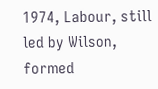1974, Labour, still led by Wilson, formed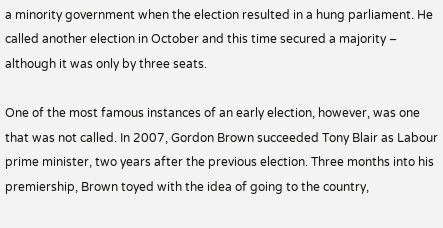a minority government when the election resulted in a hung parliament. He called another election in October and this time secured a majority – although it was only by three seats.

One of the most famous instances of an early election, however, was one that was not called. In 2007, Gordon Brown succeeded Tony Blair as Labour prime minister, two years after the previous election. Three months into his premiership, Brown toyed with the idea of going to the country,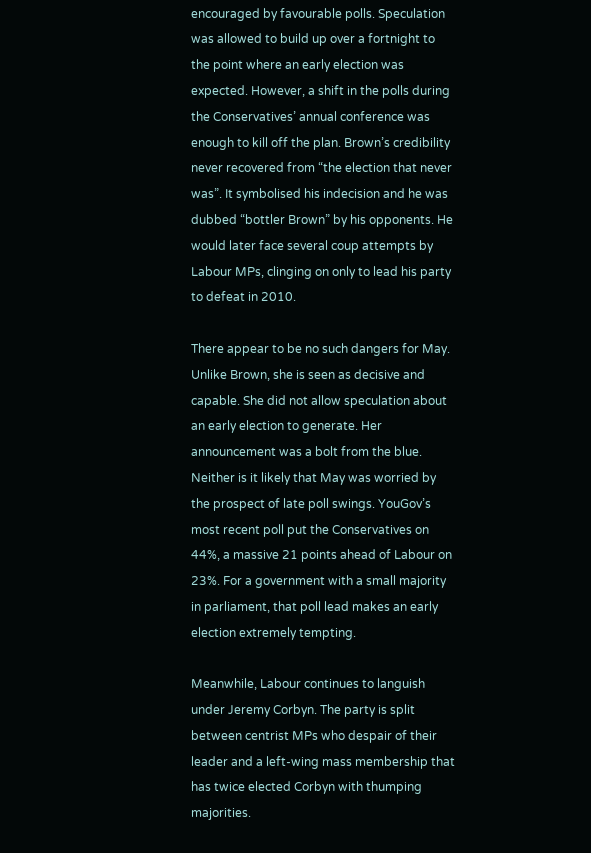encouraged by favourable polls. Speculation was allowed to build up over a fortnight to the point where an early election was expected. However, a shift in the polls during the Conservatives’ annual conference was enough to kill off the plan. Brown’s credibility never recovered from “the election that never was”. It symbolised his indecision and he was dubbed “bottler Brown” by his opponents. He would later face several coup attempts by Labour MPs, clinging on only to lead his party to defeat in 2010.

There appear to be no such dangers for May. Unlike Brown, she is seen as decisive and capable. She did not allow speculation about an early election to generate. Her announcement was a bolt from the blue. Neither is it likely that May was worried by the prospect of late poll swings. YouGov’s most recent poll put the Conservatives on 44%, a massive 21 points ahead of Labour on 23%. For a government with a small majority in parliament, that poll lead makes an early election extremely tempting.

Meanwhile, Labour continues to languish under Jeremy Corbyn. The party is split between centrist MPs who despair of their leader and a left-wing mass membership that has twice elected Corbyn with thumping majorities.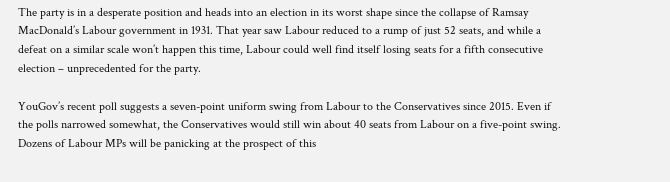The party is in a desperate position and heads into an election in its worst shape since the collapse of Ramsay MacDonald’s Labour government in 1931. That year saw Labour reduced to a rump of just 52 seats, and while a defeat on a similar scale won’t happen this time, Labour could well find itself losing seats for a fifth consecutive election – unprecedented for the party.

YouGov’s recent poll suggests a seven-point uniform swing from Labour to the Conservatives since 2015. Even if the polls narrowed somewhat, the Conservatives would still win about 40 seats from Labour on a five-point swing. Dozens of Labour MPs will be panicking at the prospect of this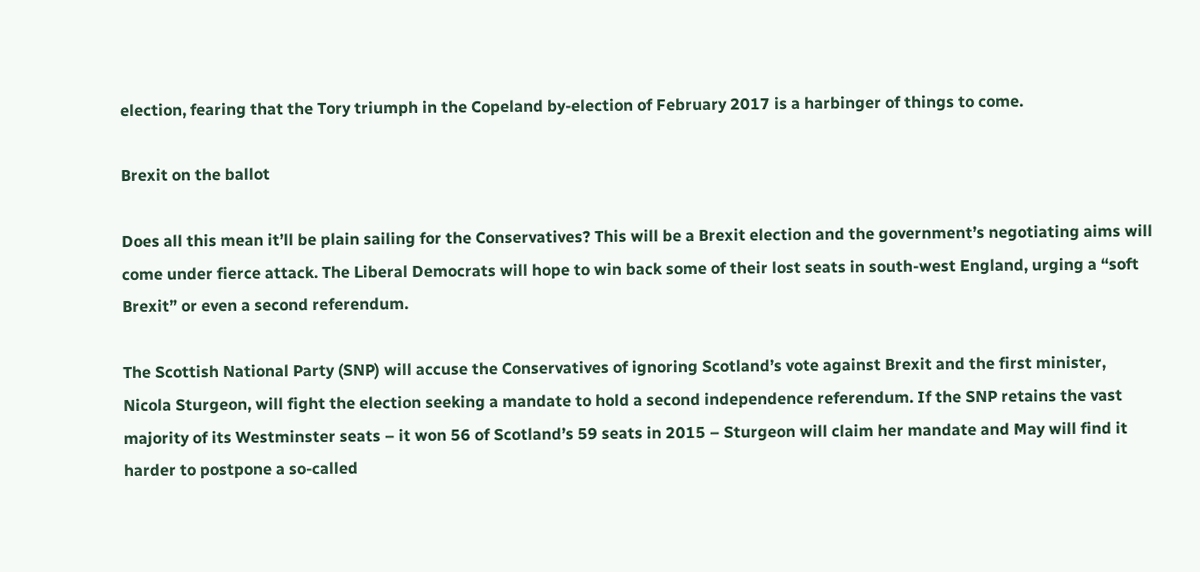election, fearing that the Tory triumph in the Copeland by-election of February 2017 is a harbinger of things to come.

Brexit on the ballot

Does all this mean it’ll be plain sailing for the Conservatives? This will be a Brexit election and the government’s negotiating aims will come under fierce attack. The Liberal Democrats will hope to win back some of their lost seats in south-west England, urging a “soft Brexit” or even a second referendum.

The Scottish National Party (SNP) will accuse the Conservatives of ignoring Scotland’s vote against Brexit and the first minister, Nicola Sturgeon, will fight the election seeking a mandate to hold a second independence referendum. If the SNP retains the vast majority of its Westminster seats – it won 56 of Scotland’s 59 seats in 2015 – Sturgeon will claim her mandate and May will find it harder to postpone a so-called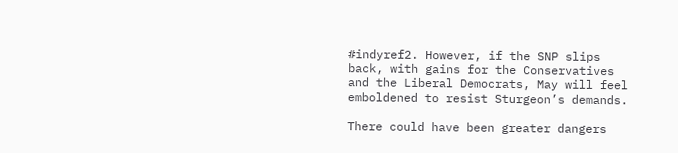#indyref2. However, if the SNP slips back, with gains for the Conservatives and the Liberal Democrats, May will feel emboldened to resist Sturgeon’s demands.

There could have been greater dangers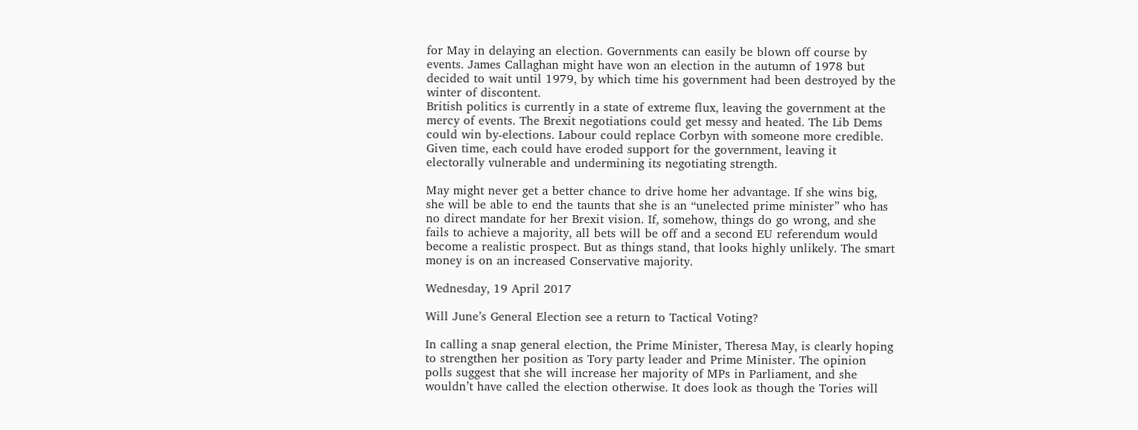for May in delaying an election. Governments can easily be blown off course by events. James Callaghan might have won an election in the autumn of 1978 but decided to wait until 1979, by which time his government had been destroyed by the winter of discontent.
British politics is currently in a state of extreme flux, leaving the government at the mercy of events. The Brexit negotiations could get messy and heated. The Lib Dems could win by-elections. Labour could replace Corbyn with someone more credible. Given time, each could have eroded support for the government, leaving it electorally vulnerable and undermining its negotiating strength.

May might never get a better chance to drive home her advantage. If she wins big, she will be able to end the taunts that she is an “unelected prime minister” who has no direct mandate for her Brexit vision. If, somehow, things do go wrong, and she fails to achieve a majority, all bets will be off and a second EU referendum would become a realistic prospect. But as things stand, that looks highly unlikely. The smart money is on an increased Conservative majority.

Wednesday, 19 April 2017

Will June’s General Election see a return to Tactical Voting?

In calling a snap general election, the Prime Minister, Theresa May, is clearly hoping  to strengthen her position as Tory party leader and Prime Minister. The opinion polls suggest that she will increase her majority of MPs in Parliament, and she wouldn’t have called the election otherwise. It does look as though the Tories will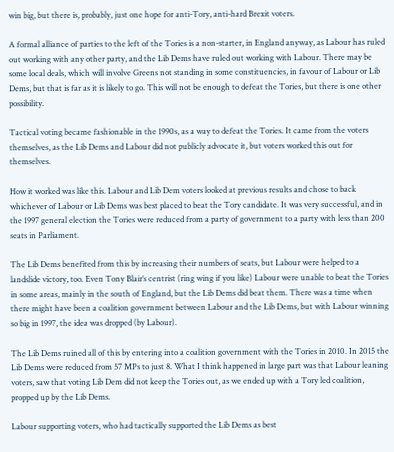win big, but there is, probably, just one hope for anti-Tory, anti-hard Brexit voters.

A formal alliance of parties to the left of the Tories is a non-starter, in England anyway, as Labour has ruled out working with any other party, and the Lib Dems have ruled out working with Labour. There may be some local deals, which will involve Greens not standing in some constituencies, in favour of Labour or Lib Dems, but that is far as it is likely to go. This will not be enough to defeat the Tories, but there is one other possibility.

Tactical voting became fashionable in the 1990s, as a way to defeat the Tories. It came from the voters themselves, as the Lib Dems and Labour did not publicly advocate it, but voters worked this out for themselves.

How it worked was like this. Labour and Lib Dem voters looked at previous results and chose to back whichever of Labour or Lib Dems was best placed to beat the Tory candidate. It was very successful, and in the 1997 general election the Tories were reduced from a party of government to a party with less than 200 seats in Parliament.

The Lib Dems benefited from this by increasing their numbers of seats, but Labour were helped to a landslide victory, too. Even Tony Blair’s centrist (ring wing if you like) Labour were unable to beat the Tories in some areas, mainly in the south of England, but the Lib Dems did beat them. There was a time when there might have been a coalition government between Labour and the Lib Dems, but with Labour winning so big in 1997, the idea was dropped (by Labour).

The Lib Dems ruined all of this by entering into a coalition government with the Tories in 2010. In 2015 the Lib Dems were reduced from 57 MPs to just 8. What I think happened in large part was that Labour leaning voters, saw that voting Lib Dem did not keep the Tories out, as we ended up with a Tory led coalition, propped up by the Lib Dems.

Labour supporting voters, who had tactically supported the Lib Dems as best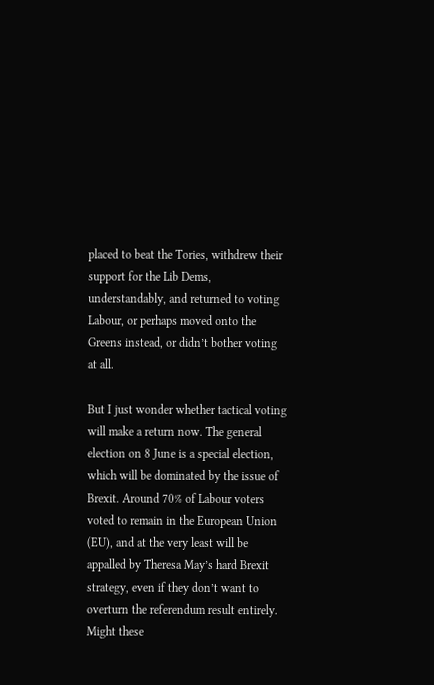placed to beat the Tories, withdrew their support for the Lib Dems, understandably, and returned to voting Labour, or perhaps moved onto the Greens instead, or didn’t bother voting at all.

But I just wonder whether tactical voting will make a return now. The general election on 8 June is a special election, which will be dominated by the issue of Brexit. Around 70% of Labour voters voted to remain in the European Union (EU), and at the very least will be appalled by Theresa May’s hard Brexit strategy, even if they don’t want to overturn the referendum result entirely. Might these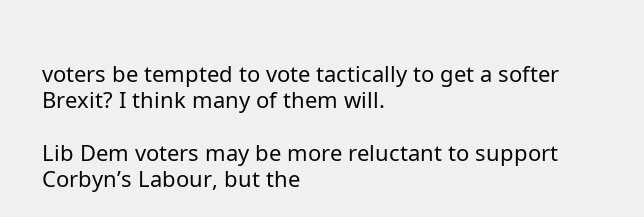voters be tempted to vote tactically to get a softer Brexit? I think many of them will.

Lib Dem voters may be more reluctant to support Corbyn’s Labour, but the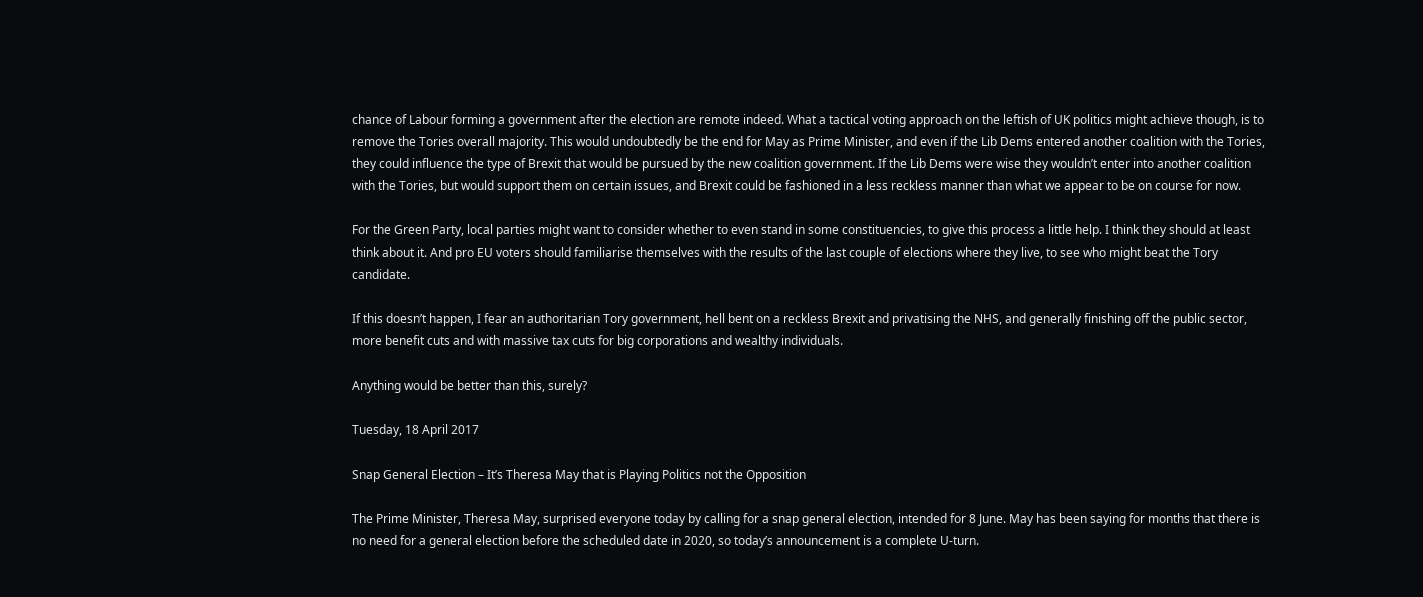chance of Labour forming a government after the election are remote indeed. What a tactical voting approach on the leftish of UK politics might achieve though, is to remove the Tories overall majority. This would undoubtedly be the end for May as Prime Minister, and even if the Lib Dems entered another coalition with the Tories, they could influence the type of Brexit that would be pursued by the new coalition government. If the Lib Dems were wise they wouldn’t enter into another coalition with the Tories, but would support them on certain issues, and Brexit could be fashioned in a less reckless manner than what we appear to be on course for now.

For the Green Party, local parties might want to consider whether to even stand in some constituencies, to give this process a little help. I think they should at least think about it. And pro EU voters should familiarise themselves with the results of the last couple of elections where they live, to see who might beat the Tory candidate.

If this doesn’t happen, I fear an authoritarian Tory government, hell bent on a reckless Brexit and privatising the NHS, and generally finishing off the public sector, more benefit cuts and with massive tax cuts for big corporations and wealthy individuals.

Anything would be better than this, surely?

Tuesday, 18 April 2017

Snap General Election – It’s Theresa May that is Playing Politics not the Opposition

The Prime Minister, Theresa May, surprised everyone today by calling for a snap general election, intended for 8 June. May has been saying for months that there is no need for a general election before the scheduled date in 2020, so today’s announcement is a complete U-turn.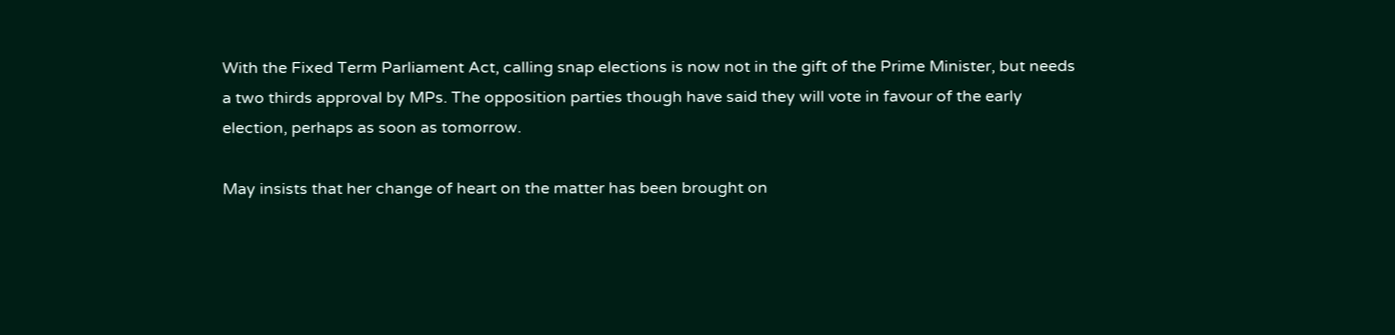With the Fixed Term Parliament Act, calling snap elections is now not in the gift of the Prime Minister, but needs a two thirds approval by MPs. The opposition parties though have said they will vote in favour of the early election, perhaps as soon as tomorrow.

May insists that her change of heart on the matter has been brought on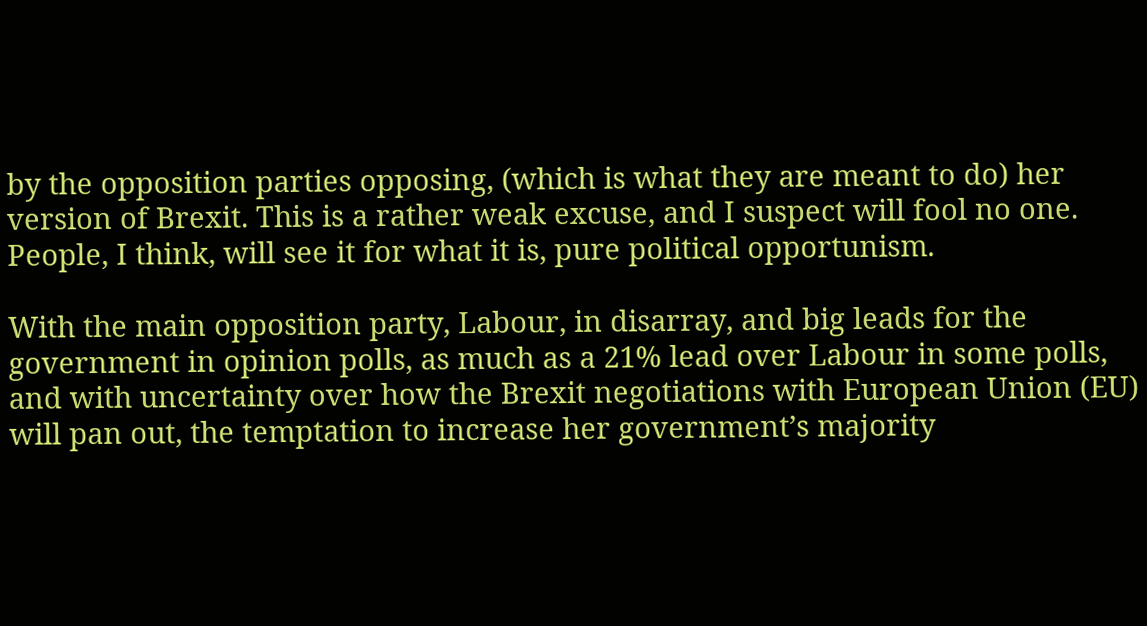by the opposition parties opposing, (which is what they are meant to do) her version of Brexit. This is a rather weak excuse, and I suspect will fool no one. People, I think, will see it for what it is, pure political opportunism.

With the main opposition party, Labour, in disarray, and big leads for the government in opinion polls, as much as a 21% lead over Labour in some polls, and with uncertainty over how the Brexit negotiations with European Union (EU) will pan out, the temptation to increase her government’s majority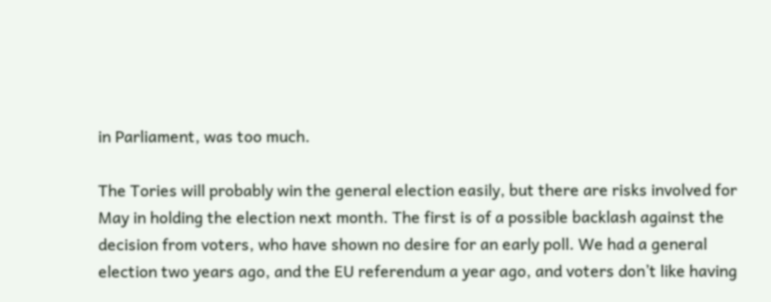in Parliament, was too much.

The Tories will probably win the general election easily, but there are risks involved for May in holding the election next month. The first is of a possible backlash against the decision from voters, who have shown no desire for an early poll. We had a general election two years ago, and the EU referendum a year ago, and voters don’t like having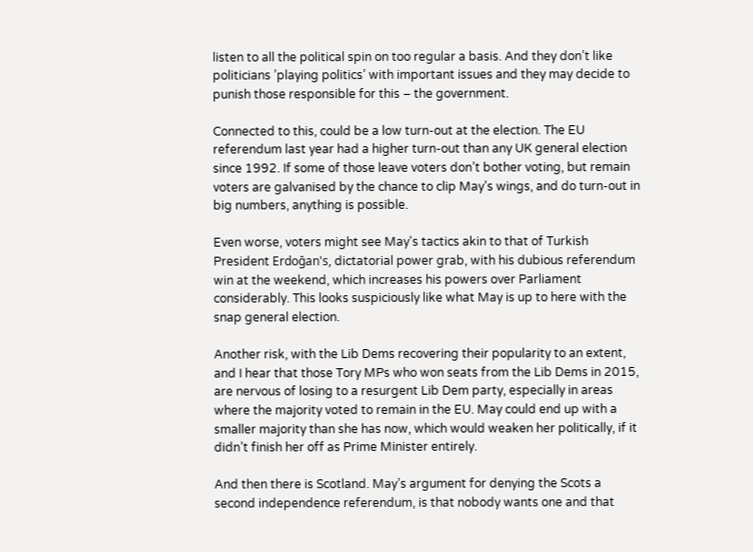listen to all the political spin on too regular a basis. And they don’t like politicians ’playing politics’ with important issues and they may decide to punish those responsible for this – the government.

Connected to this, could be a low turn-out at the election. The EU referendum last year had a higher turn-out than any UK general election since 1992. If some of those leave voters don’t bother voting, but remain voters are galvanised by the chance to clip May’s wings, and do turn-out in big numbers, anything is possible.

Even worse, voters might see May's tactics akin to that of Turkish President Erdoğan's, dictatorial power grab, with his dubious referendum win at the weekend, which increases his powers over Parliament considerably. This looks suspiciously like what May is up to here with the snap general election.

Another risk, with the Lib Dems recovering their popularity to an extent, and I hear that those Tory MPs who won seats from the Lib Dems in 2015, are nervous of losing to a resurgent Lib Dem party, especially in areas where the majority voted to remain in the EU. May could end up with a smaller majority than she has now, which would weaken her politically, if it didn’t finish her off as Prime Minister entirely.

And then there is Scotland. May’s argument for denying the Scots a second independence referendum, is that nobody wants one and that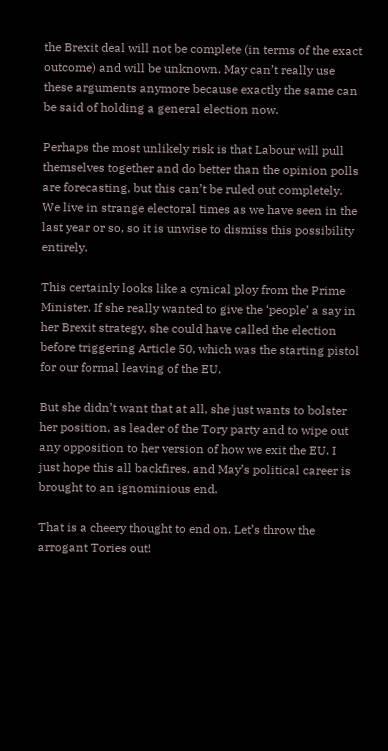the Brexit deal will not be complete (in terms of the exact outcome) and will be unknown. May can’t really use these arguments anymore because exactly the same can be said of holding a general election now.

Perhaps the most unlikely risk is that Labour will pull themselves together and do better than the opinion polls are forecasting, but this can’t be ruled out completely. We live in strange electoral times as we have seen in the last year or so, so it is unwise to dismiss this possibility entirely.

This certainly looks like a cynical ploy from the Prime Minister. If she really wanted to give the ‘people’ a say in her Brexit strategy, she could have called the election before triggering Article 50, which was the starting pistol for our formal leaving of the EU.

But she didn’t want that at all, she just wants to bolster her position, as leader of the Tory party and to wipe out any opposition to her version of how we exit the EU. I just hope this all backfires, and May’s political career is brought to an ignominious end.

That is a cheery thought to end on. Let’s throw the arrogant Tories out!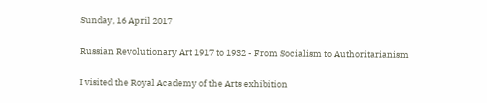Sunday, 16 April 2017

Russian Revolutionary Art 1917 to 1932 - From Socialism to Authoritarianism

I visited the Royal Academy of the Arts exhibition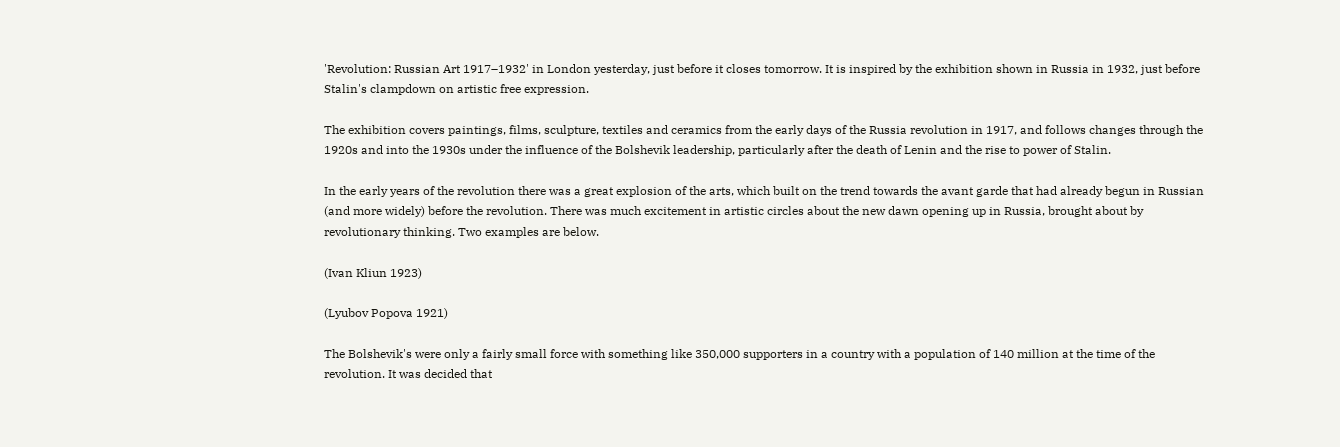'Revolution: Russian Art 1917–1932' in London yesterday, just before it closes tomorrow. It is inspired by the exhibition shown in Russia in 1932, just before Stalin's clampdown on artistic free expression.

The exhibition covers paintings, films, sculpture, textiles and ceramics from the early days of the Russia revolution in 1917, and follows changes through the 1920s and into the 1930s under the influence of the Bolshevik leadership, particularly after the death of Lenin and the rise to power of Stalin.

In the early years of the revolution there was a great explosion of the arts, which built on the trend towards the avant garde that had already begun in Russian (and more widely) before the revolution. There was much excitement in artistic circles about the new dawn opening up in Russia, brought about by revolutionary thinking. Two examples are below.

(Ivan Kliun 1923)

(Lyubov Popova 1921)

The Bolshevik's were only a fairly small force with something like 350,000 supporters in a country with a population of 140 million at the time of the revolution. It was decided that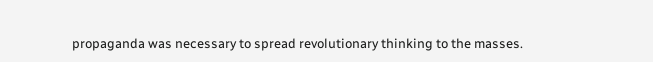propaganda was necessary to spread revolutionary thinking to the masses.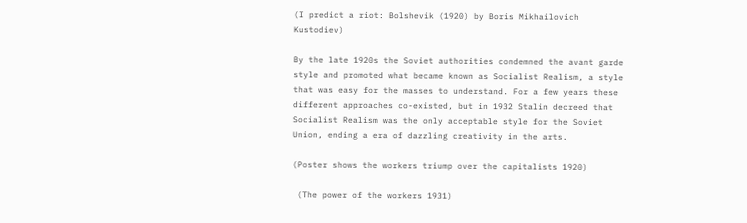(I predict a riot: Bolshevik (1920) by Boris Mikhailovich Kustodiev)

By the late 1920s the Soviet authorities condemned the avant garde style and promoted what became known as Socialist Realism, a style that was easy for the masses to understand. For a few years these different approaches co-existed, but in 1932 Stalin decreed that Socialist Realism was the only acceptable style for the Soviet Union, ending a era of dazzling creativity in the arts.

(Poster shows the workers triump over the capitalists 1920)

 (The power of the workers 1931)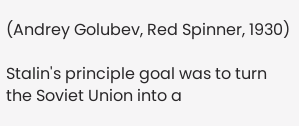(Andrey Golubev, Red Spinner, 1930)

Stalin's principle goal was to turn the Soviet Union into a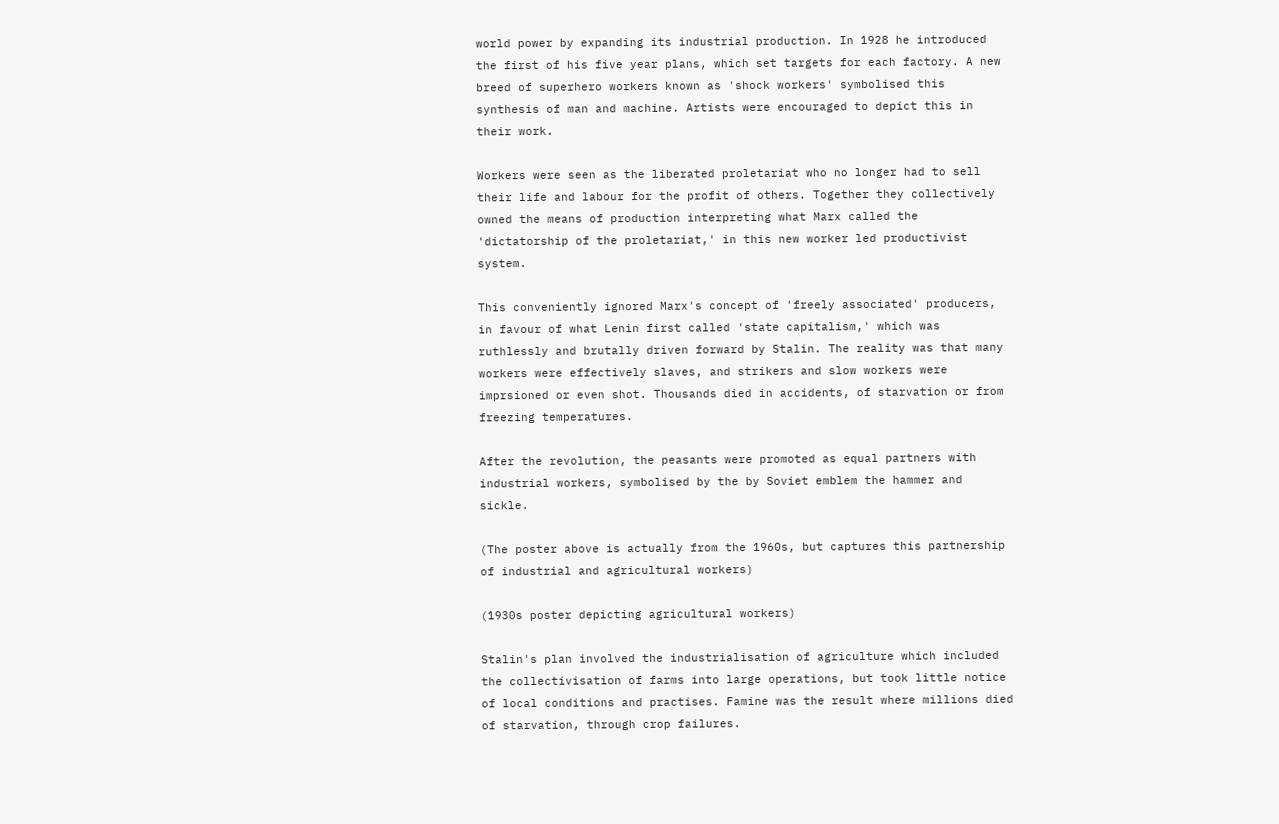world power by expanding its industrial production. In 1928 he introduced the first of his five year plans, which set targets for each factory. A new breed of superhero workers known as 'shock workers' symbolised this synthesis of man and machine. Artists were encouraged to depict this in their work.

Workers were seen as the liberated proletariat who no longer had to sell their life and labour for the profit of others. Together they collectively owned the means of production interpreting what Marx called the 'dictatorship of the proletariat,' in this new worker led productivist system.

This conveniently ignored Marx's concept of 'freely associated' producers, in favour of what Lenin first called 'state capitalism,' which was ruthlessly and brutally driven forward by Stalin. The reality was that many workers were effectively slaves, and strikers and slow workers were imprsioned or even shot. Thousands died in accidents, of starvation or from freezing temperatures.

After the revolution, the peasants were promoted as equal partners with industrial workers, symbolised by the by Soviet emblem the hammer and sickle.

(The poster above is actually from the 1960s, but captures this partnership of industrial and agricultural workers)

(1930s poster depicting agricultural workers)

Stalin's plan involved the industrialisation of agriculture which included the collectivisation of farms into large operations, but took little notice of local conditions and practises. Famine was the result where millions died of starvation, through crop failures.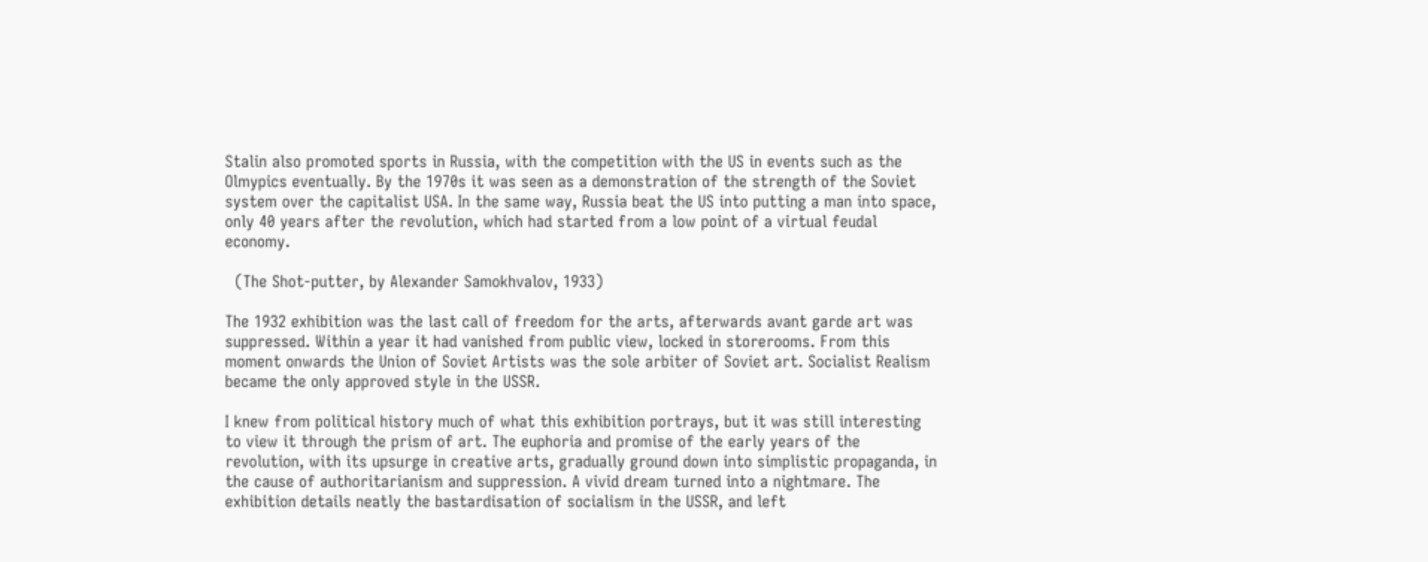Stalin also promoted sports in Russia, with the competition with the US in events such as the Olmypics eventually. By the 1970s it was seen as a demonstration of the strength of the Soviet system over the capitalist USA. In the same way, Russia beat the US into putting a man into space, only 40 years after the revolution, which had started from a low point of a virtual feudal economy.

  (The Shot-putter, by Alexander Samokhvalov, 1933)

The 1932 exhibition was the last call of freedom for the arts, afterwards avant garde art was suppressed. Within a year it had vanished from public view, locked in storerooms. From this moment onwards the Union of Soviet Artists was the sole arbiter of Soviet art. Socialist Realism became the only approved style in the USSR.

I knew from political history much of what this exhibition portrays, but it was still interesting to view it through the prism of art. The euphoria and promise of the early years of the revolution, with its upsurge in creative arts, gradually ground down into simplistic propaganda, in the cause of authoritarianism and suppression. A vivid dream turned into a nightmare. The exhibition details neatly the bastardisation of socialism in the USSR, and left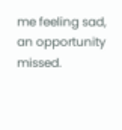me feeling sad, an opportunity missed.